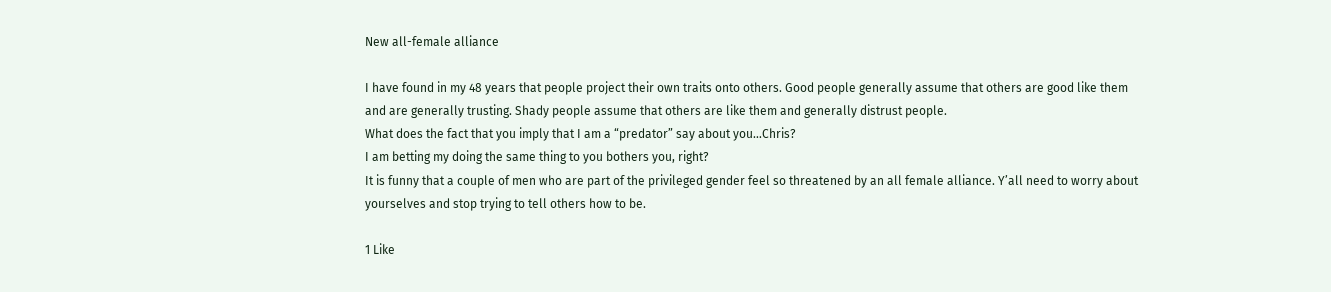New all-female alliance

I have found in my 48 years that people project their own traits onto others. Good people generally assume that others are good like them and are generally trusting. Shady people assume that others are like them and generally distrust people.
What does the fact that you imply that I am a “predator” say about you…Chris?
I am betting my doing the same thing to you bothers you, right?
It is funny that a couple of men who are part of the privileged gender feel so threatened by an all female alliance. Y’all need to worry about yourselves and stop trying to tell others how to be.

1 Like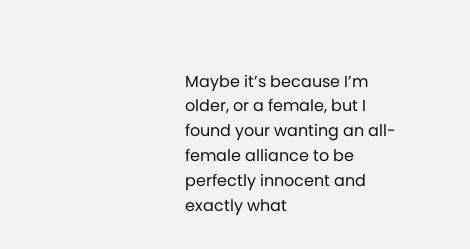Maybe it’s because I’m older, or a female, but I found your wanting an all-female alliance to be perfectly innocent and exactly what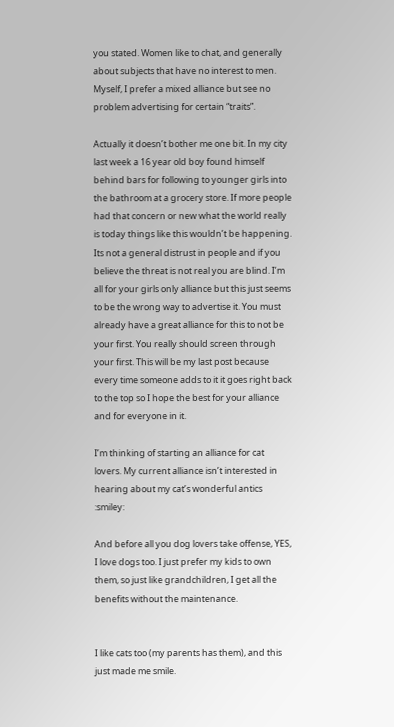you stated. Women like to chat, and generally about subjects that have no interest to men. Myself, I prefer a mixed alliance but see no problem advertising for certain “traits”.

Actually it doesn’t bother me one bit. In my city last week a 16 year old boy found himself behind bars for following to younger girls into the bathroom at a grocery store. If more people had that concern or new what the world really is today things like this wouldn’t be happening. Its not a general distrust in people and if you believe the threat is not real you are blind. I’m all for your girls only alliance but this just seems to be the wrong way to advertise it. You must already have a great alliance for this to not be your first. You really should screen through your first. This will be my last post because every time someone adds to it it goes right back to the top so I hope the best for your alliance and for everyone in it.

I’m thinking of starting an alliance for cat lovers. My current alliance isn’t interested in hearing about my cat’s wonderful antics :smiley:

And before all you dog lovers take offense, YES, I love dogs too. I just prefer my kids to own them, so just like grandchildren, I get all the benefits without the maintenance.


I like cats too (my parents has them), and this just made me smile.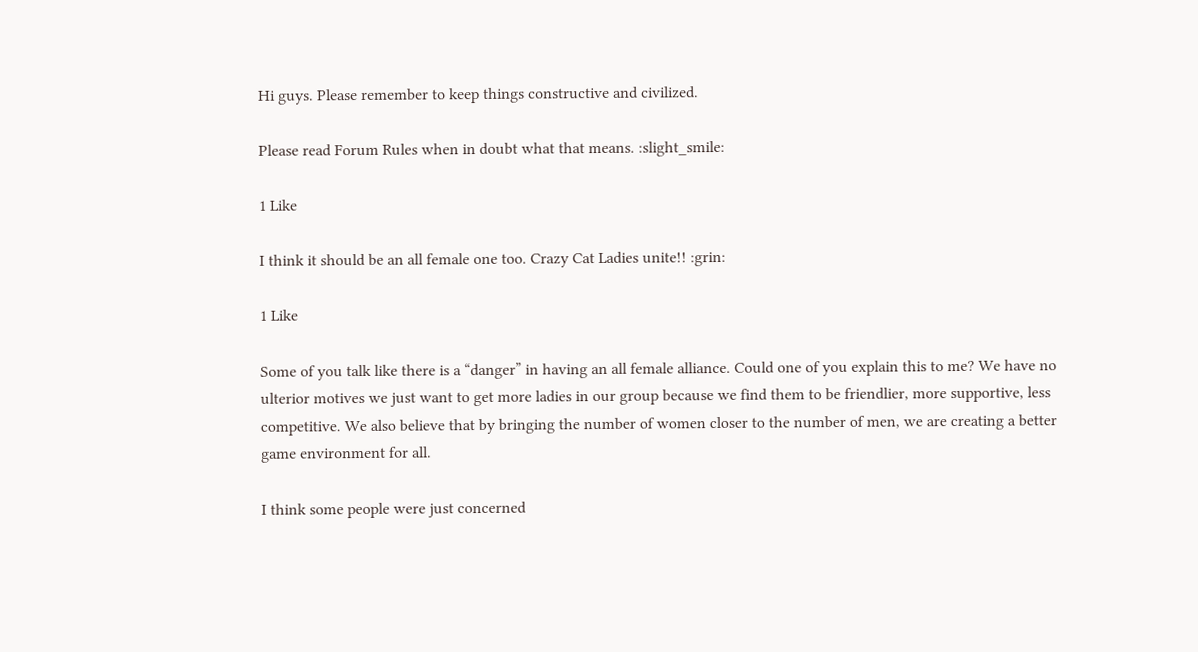Hi guys. Please remember to keep things constructive and civilized.

Please read Forum Rules when in doubt what that means. :slight_smile:

1 Like

I think it should be an all female one too. Crazy Cat Ladies unite!! :grin:

1 Like

Some of you talk like there is a “danger” in having an all female alliance. Could one of you explain this to me? We have no ulterior motives we just want to get more ladies in our group because we find them to be friendlier, more supportive, less competitive. We also believe that by bringing the number of women closer to the number of men, we are creating a better game environment for all.

I think some people were just concerned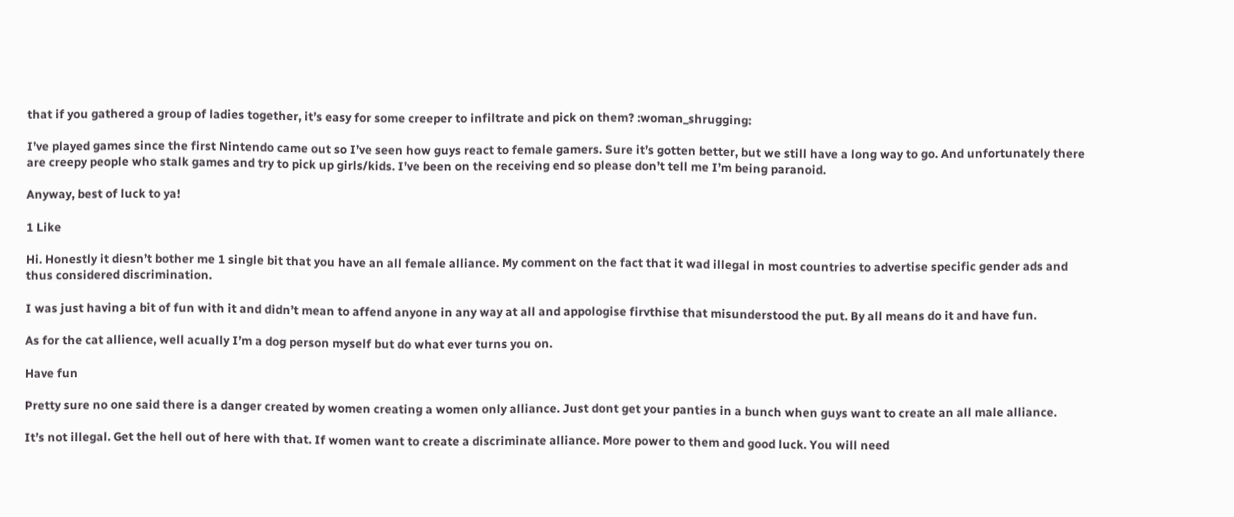that if you gathered a group of ladies together, it’s easy for some creeper to infiltrate and pick on them? :woman_shrugging:

I’ve played games since the first Nintendo came out so I’ve seen how guys react to female gamers. Sure it’s gotten better, but we still have a long way to go. And unfortunately there are creepy people who stalk games and try to pick up girls/kids. I’ve been on the receiving end so please don’t tell me I’m being paranoid.

Anyway, best of luck to ya!

1 Like

Hi. Honestly it diesn’t bother me 1 single bit that you have an all female alliance. My comment on the fact that it wad illegal in most countries to advertise specific gender ads and thus considered discrimination.

I was just having a bit of fun with it and didn’t mean to affend anyone in any way at all and appologise firvthise that misunderstood the put. By all means do it and have fun.

As for the cat allience, well acually I’m a dog person myself but do what ever turns you on.

Have fun

Pretty sure no one said there is a danger created by women creating a women only alliance. Just dont get your panties in a bunch when guys want to create an all male alliance.

It’s not illegal. Get the hell out of here with that. If women want to create a discriminate alliance. More power to them and good luck. You will need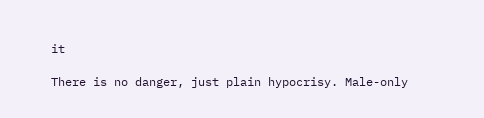it

There is no danger, just plain hypocrisy. Male-only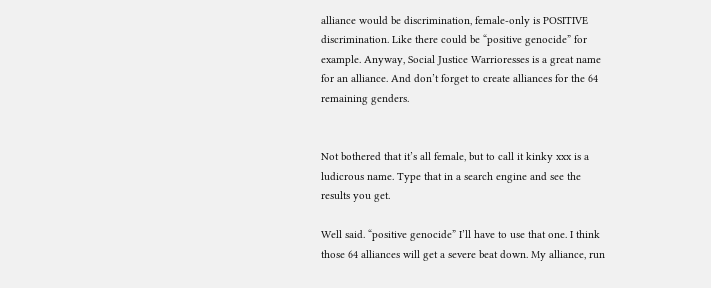alliance would be discrimination, female-only is POSITIVE discrimination. Like there could be “positive genocide” for example. Anyway, Social Justice Warrioresses is a great name for an alliance. And don’t forget to create alliances for the 64 remaining genders.


Not bothered that it’s all female, but to call it kinky xxx is a ludicrous name. Type that in a search engine and see the results you get.

Well said. “positive genocide” I’ll have to use that one. I think those 64 alliances will get a severe beat down. My alliance, run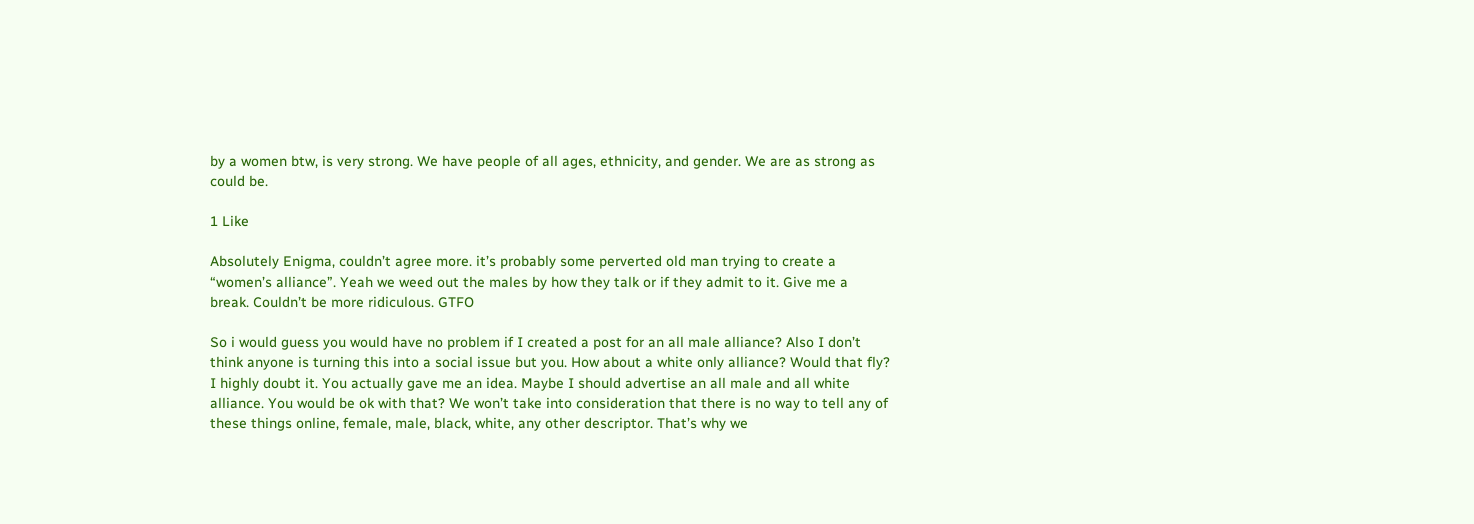by a women btw, is very strong. We have people of all ages, ethnicity, and gender. We are as strong as could be.

1 Like

Absolutely Enigma, couldn’t agree more. it’s probably some perverted old man trying to create a “women’s alliance”. Yeah we weed out the males by how they talk or if they admit to it. Give me a break. Couldn’t be more ridiculous. GTFO

So i would guess you would have no problem if I created a post for an all male alliance? Also I don’t think anyone is turning this into a social issue but you. How about a white only alliance? Would that fly? I highly doubt it. You actually gave me an idea. Maybe I should advertise an all male and all white alliance. You would be ok with that? We won’t take into consideration that there is no way to tell any of these things online, female, male, black, white, any other descriptor. That’s why we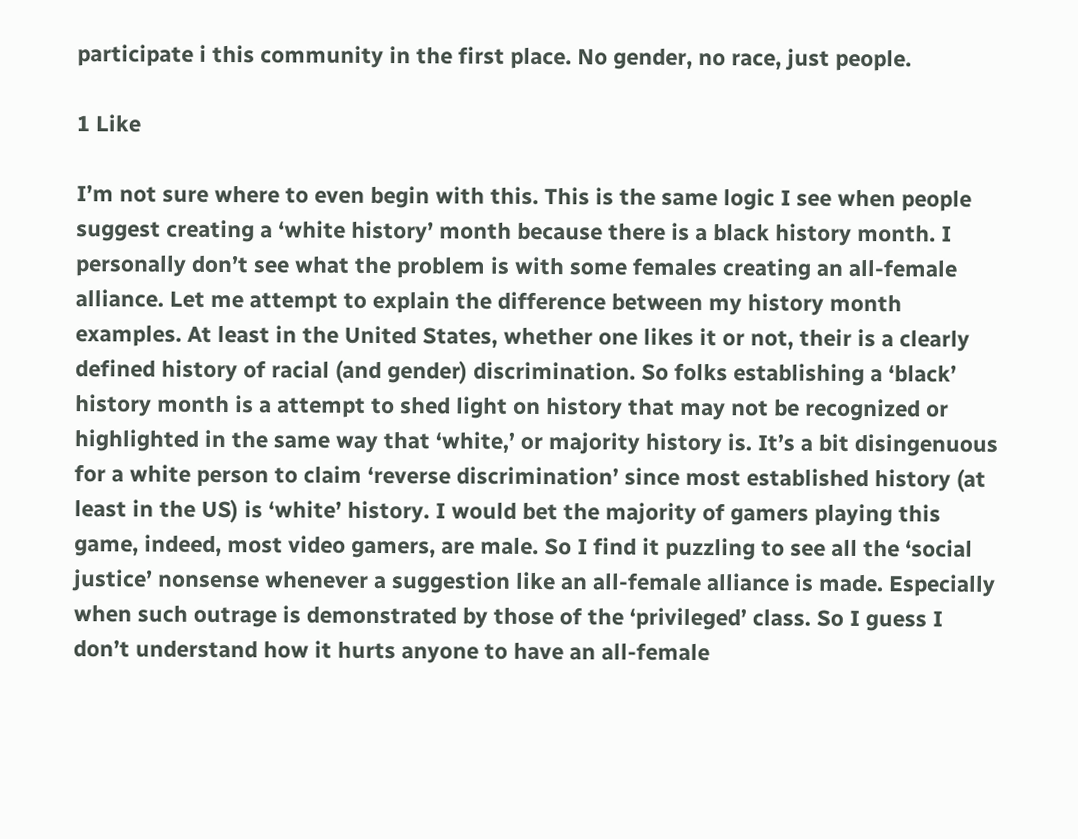participate i this community in the first place. No gender, no race, just people.

1 Like

I’m not sure where to even begin with this. This is the same logic I see when people suggest creating a ‘white history’ month because there is a black history month. I personally don’t see what the problem is with some females creating an all-female alliance. Let me attempt to explain the difference between my history month examples. At least in the United States, whether one likes it or not, their is a clearly defined history of racial (and gender) discrimination. So folks establishing a ‘black’ history month is a attempt to shed light on history that may not be recognized or highlighted in the same way that ‘white,’ or majority history is. It’s a bit disingenuous for a white person to claim ‘reverse discrimination’ since most established history (at least in the US) is ‘white’ history. I would bet the majority of gamers playing this game, indeed, most video gamers, are male. So I find it puzzling to see all the ‘social justice’ nonsense whenever a suggestion like an all-female alliance is made. Especially when such outrage is demonstrated by those of the ‘privileged’ class. So I guess I don’t understand how it hurts anyone to have an all-female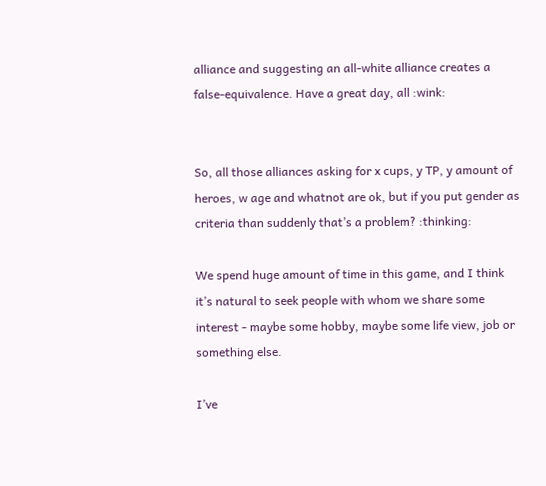alliance and suggesting an all-white alliance creates a false-equivalence. Have a great day, all :wink:


So, all those alliances asking for x cups, y TP, y amount of heroes, w age and whatnot are ok, but if you put gender as criteria than suddenly that’s a problem? :thinking:

We spend huge amount of time in this game, and I think it’s natural to seek people with whom we share some interest - maybe some hobby, maybe some life view, job or something else.

I’ve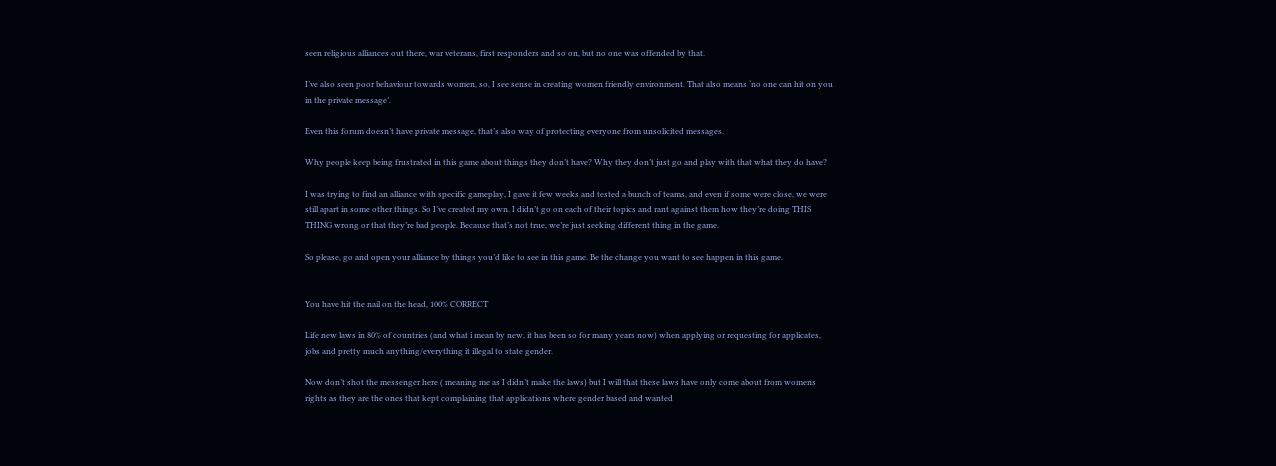seen religious alliances out there, war veterans, first responders and so on, but no one was offended by that.

I’ve also seen poor behaviour towards women, so, I see sense in creating women friendly environment. That also means ‘no one can hit on you in the private message’.

Even this forum doesn’t have private message, that’s also way of protecting everyone from unsolicited messages.

Why people keep being frustrated in this game about things they don’t have? Why they don’t just go and play with that what they do have?

I was trying to find an alliance with specific gameplay, I gave it few weeks and tested a bunch of teams, and even if some were close, we were still apart in some other things. So I’ve created my own. I didn’t go on each of their topics and rant against them how they’re doing THIS THING wrong or that they’re bad people. Because that’s not true, we’re just seeking different thing in the game.

So please, go and open your alliance by things you’d like to see in this game. Be the change you want to see happen in this game.


You have hit the nail on the head, 100% CORRECT

Life new laws in 80% of countries (and what i mean by new, it has been so for many years now) when applying or requesting for applicates, jobs and pretty much anything/everything it illegal to state gender.

Now don’t shot the messenger here ( meaning me as I didn’t make the laws) but I will that these laws have only come about from womens rights as they are the ones that kept complaining that applications where gender based and wanted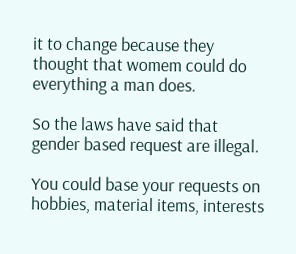it to change because they thought that womem could do everything a man does.

So the laws have said that gender based request are illegal.

You could base your requests on hobbies, material items, interests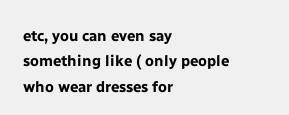etc, you can even say something like ( only people who wear dresses for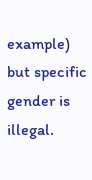example) but specific gender is illegal.